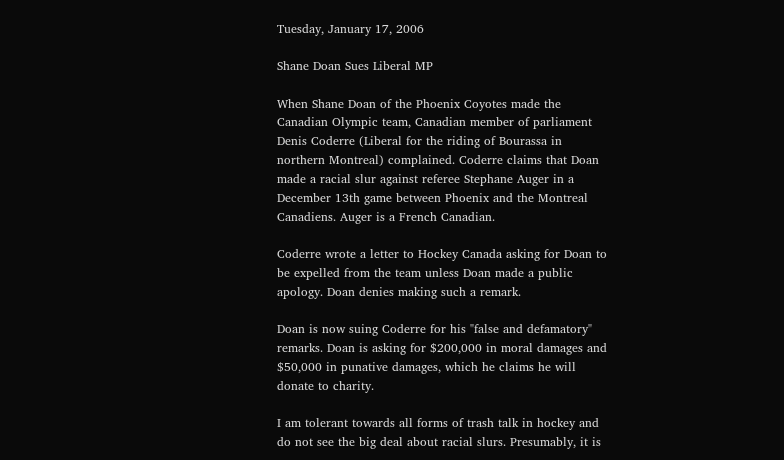Tuesday, January 17, 2006

Shane Doan Sues Liberal MP

When Shane Doan of the Phoenix Coyotes made the Canadian Olympic team, Canadian member of parliament Denis Coderre (Liberal for the riding of Bourassa in northern Montreal) complained. Coderre claims that Doan made a racial slur against referee Stephane Auger in a December 13th game between Phoenix and the Montreal Canadiens. Auger is a French Canadian.

Coderre wrote a letter to Hockey Canada asking for Doan to be expelled from the team unless Doan made a public apology. Doan denies making such a remark.

Doan is now suing Coderre for his "false and defamatory" remarks. Doan is asking for $200,000 in moral damages and $50,000 in punative damages, which he claims he will donate to charity.

I am tolerant towards all forms of trash talk in hockey and do not see the big deal about racial slurs. Presumably, it is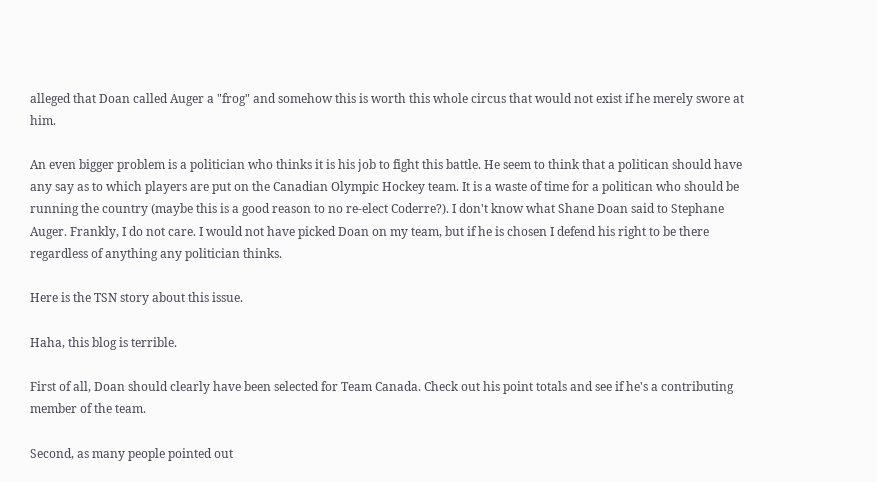alleged that Doan called Auger a "frog" and somehow this is worth this whole circus that would not exist if he merely swore at him.

An even bigger problem is a politician who thinks it is his job to fight this battle. He seem to think that a politican should have any say as to which players are put on the Canadian Olympic Hockey team. It is a waste of time for a politican who should be running the country (maybe this is a good reason to no re-elect Coderre?). I don't know what Shane Doan said to Stephane Auger. Frankly, I do not care. I would not have picked Doan on my team, but if he is chosen I defend his right to be there regardless of anything any politician thinks.

Here is the TSN story about this issue.

Haha, this blog is terrible.

First of all, Doan should clearly have been selected for Team Canada. Check out his point totals and see if he's a contributing member of the team.

Second, as many people pointed out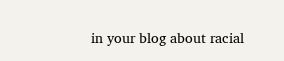in your blog about racial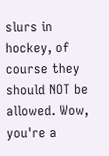slurs in hockey, of course they should NOT be allowed. Wow, you're a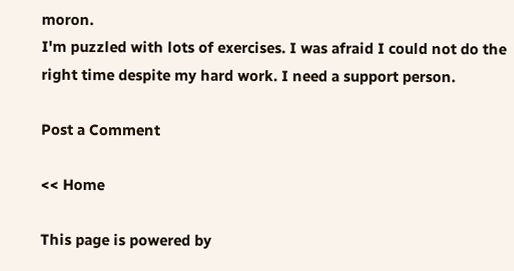moron.
I'm puzzled with lots of exercises. I was afraid I could not do the right time despite my hard work. I need a support person.

Post a Comment

<< Home

This page is powered by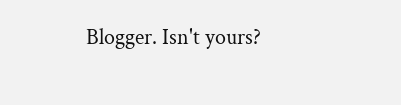Blogger. Isn't yours?